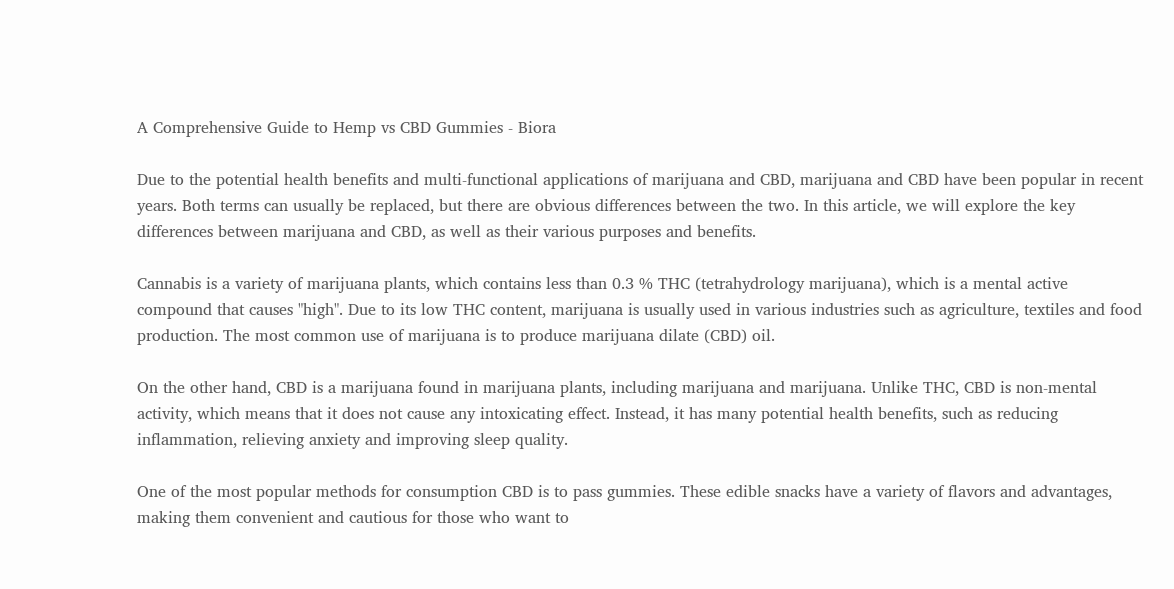A Comprehensive Guide to Hemp vs CBD Gummies - Biora

Due to the potential health benefits and multi-functional applications of marijuana and CBD, marijuana and CBD have been popular in recent years. Both terms can usually be replaced, but there are obvious differences between the two. In this article, we will explore the key differences between marijuana and CBD, as well as their various purposes and benefits.

Cannabis is a variety of marijuana plants, which contains less than 0.3 % THC (tetrahydrology marijuana), which is a mental active compound that causes "high". Due to its low THC content, marijuana is usually used in various industries such as agriculture, textiles and food production. The most common use of marijuana is to produce marijuana dilate (CBD) oil.

On the other hand, CBD is a marijuana found in marijuana plants, including marijuana and marijuana. Unlike THC, CBD is non-mental activity, which means that it does not cause any intoxicating effect. Instead, it has many potential health benefits, such as reducing inflammation, relieving anxiety and improving sleep quality.

One of the most popular methods for consumption CBD is to pass gummies. These edible snacks have a variety of flavors and advantages, making them convenient and cautious for those who want to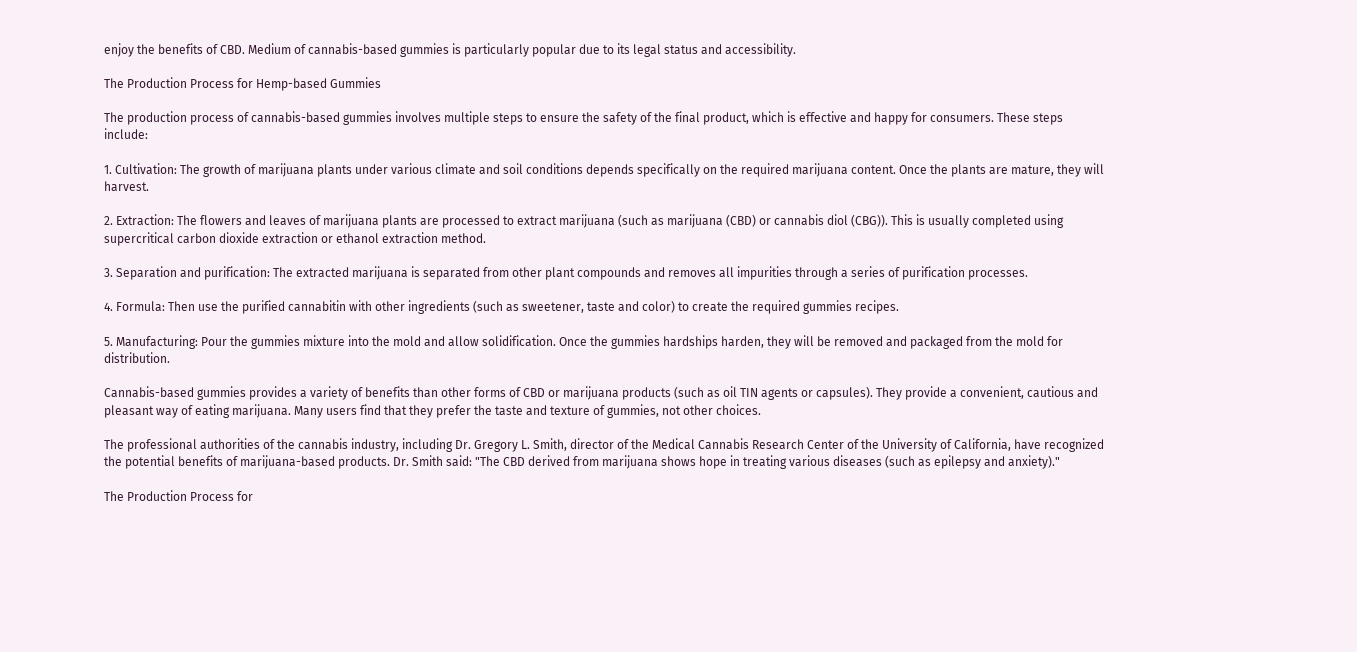enjoy the benefits of CBD. Medium of cannabis-based gummies is particularly popular due to its legal status and accessibility.

The Production Process for Hemp-based Gummies

The production process of cannabis-based gummies involves multiple steps to ensure the safety of the final product, which is effective and happy for consumers. These steps include:

1. Cultivation: The growth of marijuana plants under various climate and soil conditions depends specifically on the required marijuana content. Once the plants are mature, they will harvest.

2. Extraction: The flowers and leaves of marijuana plants are processed to extract marijuana (such as marijuana (CBD) or cannabis diol (CBG)). This is usually completed using supercritical carbon dioxide extraction or ethanol extraction method.

3. Separation and purification: The extracted marijuana is separated from other plant compounds and removes all impurities through a series of purification processes.

4. Formula: Then use the purified cannabitin with other ingredients (such as sweetener, taste and color) to create the required gummies recipes.

5. Manufacturing: Pour the gummies mixture into the mold and allow solidification. Once the gummies hardships harden, they will be removed and packaged from the mold for distribution.

Cannabis-based gummies provides a variety of benefits than other forms of CBD or marijuana products (such as oil TIN agents or capsules). They provide a convenient, cautious and pleasant way of eating marijuana. Many users find that they prefer the taste and texture of gummies, not other choices.

The professional authorities of the cannabis industry, including Dr. Gregory L. Smith, director of the Medical Cannabis Research Center of the University of California, have recognized the potential benefits of marijuana-based products. Dr. Smith said: "The CBD derived from marijuana shows hope in treating various diseases (such as epilepsy and anxiety)."

The Production Process for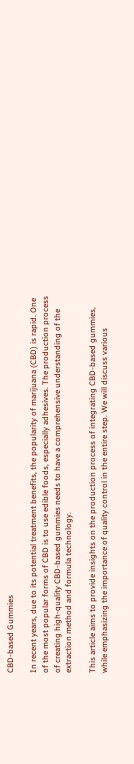CBD-based Gummies

In recent years, due to its potential treatment benefits, the popularity of marijuana (CBD) is rapid. One of the most popular forms of CBD is to use edible foods, especially adhesives. The production process of creating high-quality CBD-based gummies needs to have a comprehensive understanding of the extraction method and formula technology.

This article aims to provide insights on the production process of integrating CBD-based gummies, while emphasizing the importance of quality control in the entire step. We will discuss various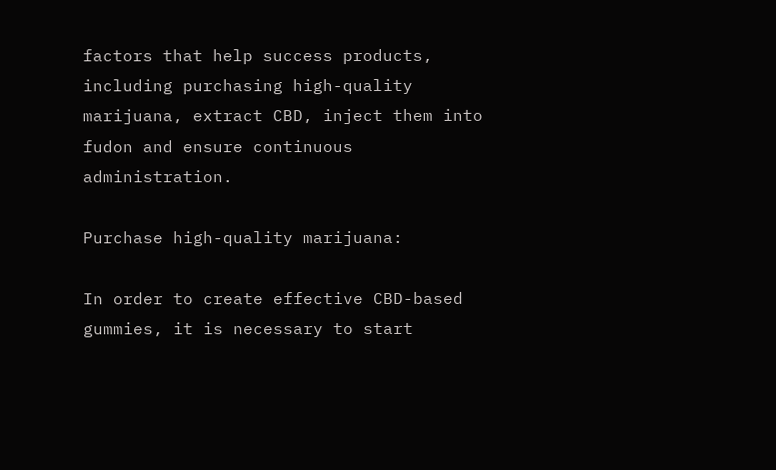factors that help success products, including purchasing high-quality marijuana, extract CBD, inject them into fudon and ensure continuous administration.

Purchase high-quality marijuana:

In order to create effective CBD-based gummies, it is necessary to start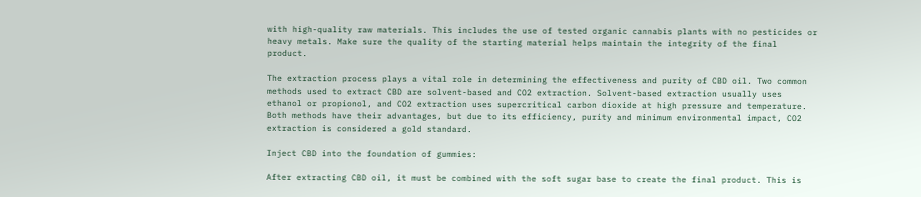with high-quality raw materials. This includes the use of tested organic cannabis plants with no pesticides or heavy metals. Make sure the quality of the starting material helps maintain the integrity of the final product.

The extraction process plays a vital role in determining the effectiveness and purity of CBD oil. Two common methods used to extract CBD are solvent-based and CO2 extraction. Solvent-based extraction usually uses ethanol or propionol, and CO2 extraction uses supercritical carbon dioxide at high pressure and temperature. Both methods have their advantages, but due to its efficiency, purity and minimum environmental impact, CO2 extraction is considered a gold standard.

Inject CBD into the foundation of gummies:

After extracting CBD oil, it must be combined with the soft sugar base to create the final product. This is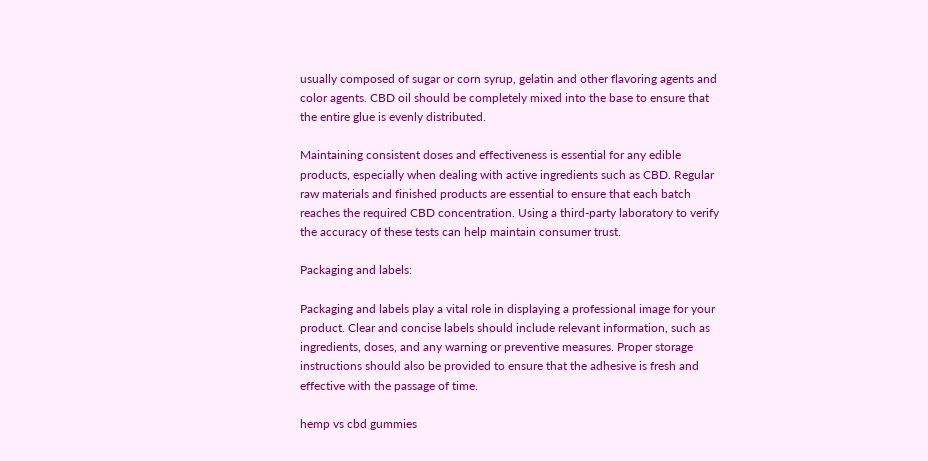usually composed of sugar or corn syrup, gelatin and other flavoring agents and color agents. CBD oil should be completely mixed into the base to ensure that the entire glue is evenly distributed.

Maintaining consistent doses and effectiveness is essential for any edible products, especially when dealing with active ingredients such as CBD. Regular raw materials and finished products are essential to ensure that each batch reaches the required CBD concentration. Using a third-party laboratory to verify the accuracy of these tests can help maintain consumer trust.

Packaging and labels:

Packaging and labels play a vital role in displaying a professional image for your product. Clear and concise labels should include relevant information, such as ingredients, doses, and any warning or preventive measures. Proper storage instructions should also be provided to ensure that the adhesive is fresh and effective with the passage of time.

hemp vs cbd gummies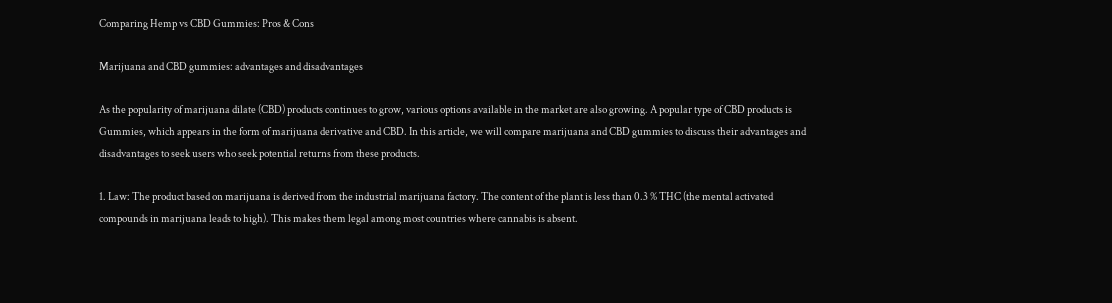Comparing Hemp vs CBD Gummies: Pros & Cons

Marijuana and CBD gummies: advantages and disadvantages

As the popularity of marijuana dilate (CBD) products continues to grow, various options available in the market are also growing. A popular type of CBD products is Gummies, which appears in the form of marijuana derivative and CBD. In this article, we will compare marijuana and CBD gummies to discuss their advantages and disadvantages to seek users who seek potential returns from these products.

1. Law: The product based on marijuana is derived from the industrial marijuana factory. The content of the plant is less than 0.3 % THC (the mental activated compounds in marijuana leads to high). This makes them legal among most countries where cannabis is absent.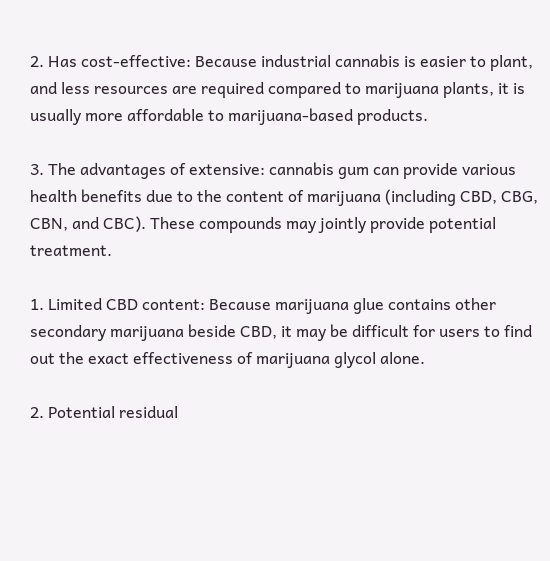2. Has cost-effective: Because industrial cannabis is easier to plant, and less resources are required compared to marijuana plants, it is usually more affordable to marijuana-based products.

3. The advantages of extensive: cannabis gum can provide various health benefits due to the content of marijuana (including CBD, CBG, CBN, and CBC). These compounds may jointly provide potential treatment.

1. Limited CBD content: Because marijuana glue contains other secondary marijuana beside CBD, it may be difficult for users to find out the exact effectiveness of marijuana glycol alone.

2. Potential residual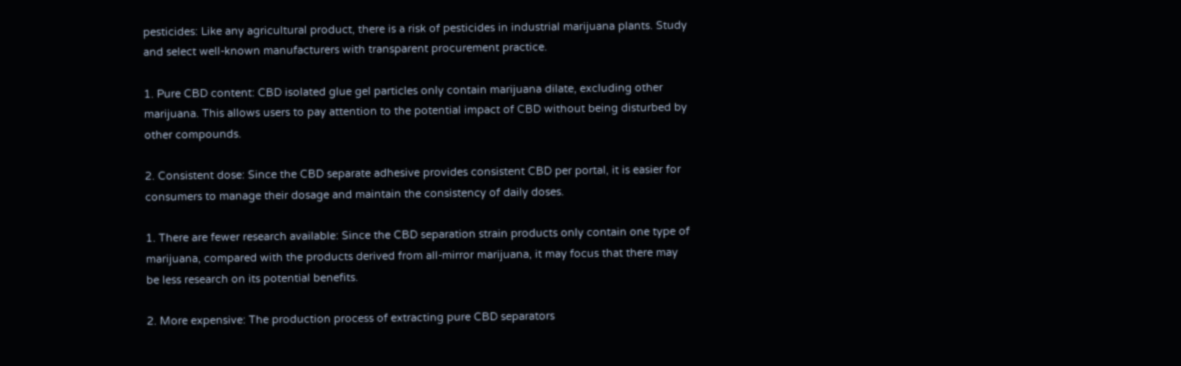pesticides: Like any agricultural product, there is a risk of pesticides in industrial marijuana plants. Study and select well-known manufacturers with transparent procurement practice.

1. Pure CBD content: CBD isolated glue gel particles only contain marijuana dilate, excluding other marijuana. This allows users to pay attention to the potential impact of CBD without being disturbed by other compounds.

2. Consistent dose: Since the CBD separate adhesive provides consistent CBD per portal, it is easier for consumers to manage their dosage and maintain the consistency of daily doses.

1. There are fewer research available: Since the CBD separation strain products only contain one type of marijuana, compared with the products derived from all-mirror marijuana, it may focus that there may be less research on its potential benefits.

2. More expensive: The production process of extracting pure CBD separators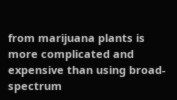from marijuana plants is more complicated and expensive than using broad-spectrum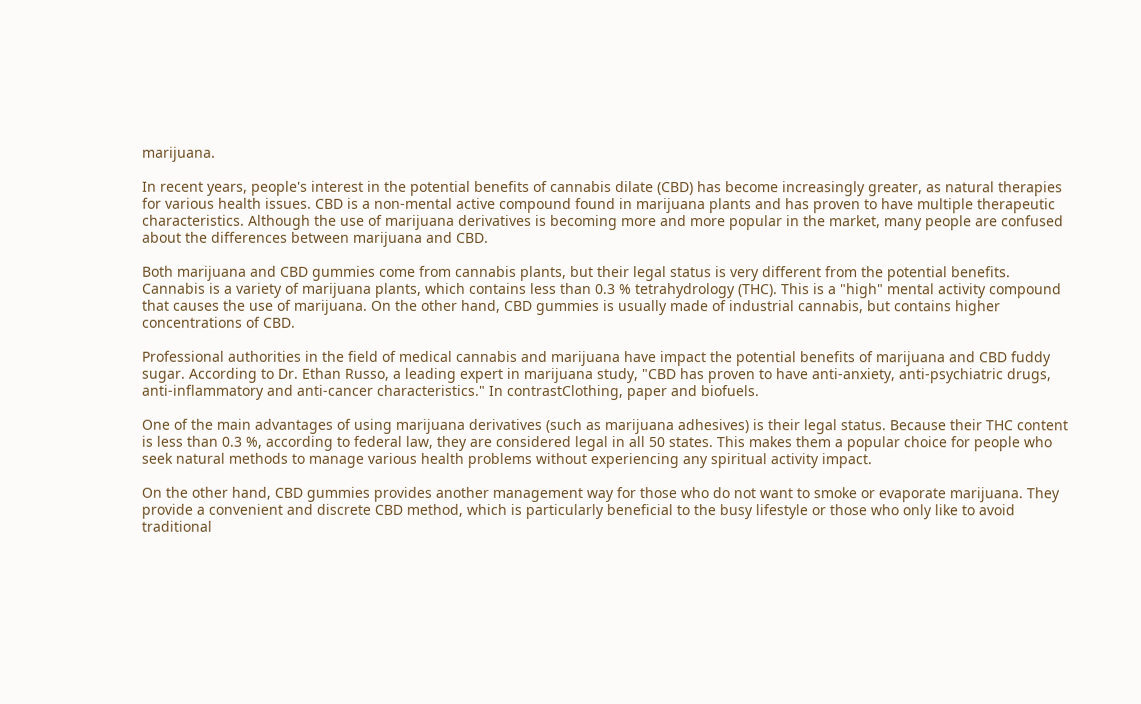marijuana.

In recent years, people's interest in the potential benefits of cannabis dilate (CBD) has become increasingly greater, as natural therapies for various health issues. CBD is a non-mental active compound found in marijuana plants and has proven to have multiple therapeutic characteristics. Although the use of marijuana derivatives is becoming more and more popular in the market, many people are confused about the differences between marijuana and CBD.

Both marijuana and CBD gummies come from cannabis plants, but their legal status is very different from the potential benefits. Cannabis is a variety of marijuana plants, which contains less than 0.3 % tetrahydrology (THC). This is a "high" mental activity compound that causes the use of marijuana. On the other hand, CBD gummies is usually made of industrial cannabis, but contains higher concentrations of CBD.

Professional authorities in the field of medical cannabis and marijuana have impact the potential benefits of marijuana and CBD fuddy sugar. According to Dr. Ethan Russo, a leading expert in marijuana study, "CBD has proven to have anti-anxiety, anti-psychiatric drugs, anti-inflammatory and anti-cancer characteristics." In contrastClothing, paper and biofuels.

One of the main advantages of using marijuana derivatives (such as marijuana adhesives) is their legal status. Because their THC content is less than 0.3 %, according to federal law, they are considered legal in all 50 states. This makes them a popular choice for people who seek natural methods to manage various health problems without experiencing any spiritual activity impact.

On the other hand, CBD gummies provides another management way for those who do not want to smoke or evaporate marijuana. They provide a convenient and discrete CBD method, which is particularly beneficial to the busy lifestyle or those who only like to avoid traditional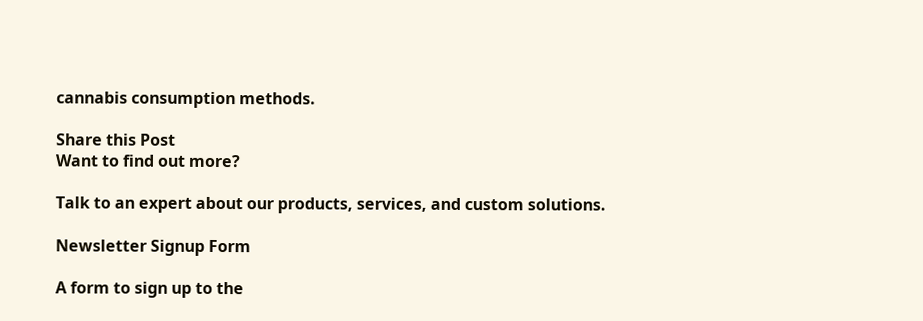cannabis consumption methods.

Share this Post
Want to find out more?

Talk to an expert about our products, services, and custom solutions.

Newsletter Signup Form

A form to sign up to the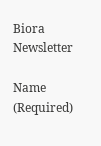Biora Newsletter

Name (Required)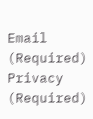Email (Required)
Privacy (Required)